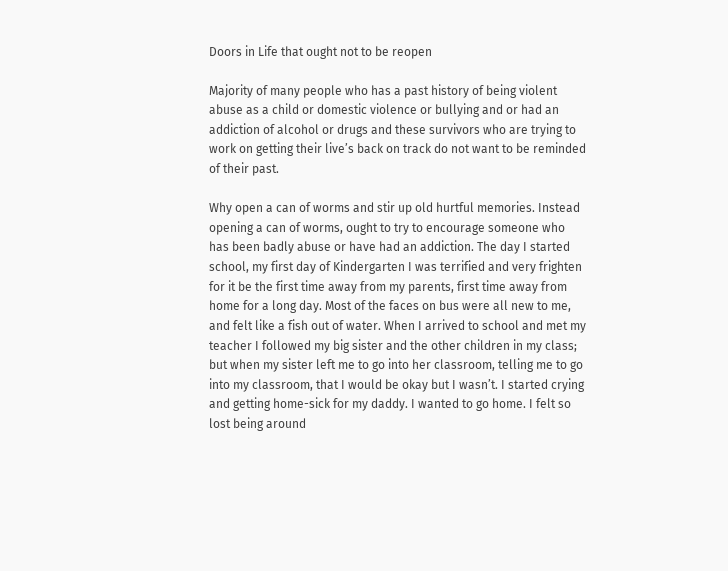Doors in Life that ought not to be reopen

Majority of many people who has a past history of being violent abuse as a child or domestic violence or bullying and or had an addiction of alcohol or drugs and these survivors who are trying to work on getting their live’s back on track do not want to be reminded of their past.

Why open a can of worms and stir up old hurtful memories. Instead opening a can of worms, ought to try to encourage someone who has been badly abuse or have had an addiction. The day I started school, my first day of Kindergarten I was terrified and very frighten for it be the first time away from my parents, first time away from home for a long day. Most of the faces on bus were all new to me, and felt like a fish out of water. When I arrived to school and met my teacher I followed my big sister and the other children in my class; but when my sister left me to go into her classroom, telling me to go into my classroom, that I would be okay but I wasn’t. I started crying and getting home-sick for my daddy. I wanted to go home. I felt so lost being around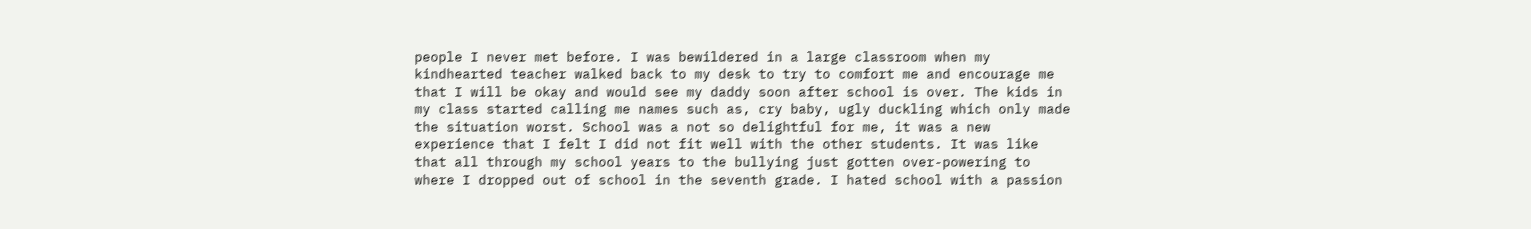people I never met before. I was bewildered in a large classroom when my kindhearted teacher walked back to my desk to try to comfort me and encourage me that I will be okay and would see my daddy soon after school is over. The kids in my class started calling me names such as, cry baby, ugly duckling which only made the situation worst. School was a not so delightful for me, it was a new experience that I felt I did not fit well with the other students. It was like that all through my school years to the bullying just gotten over-powering to where I dropped out of school in the seventh grade. I hated school with a passion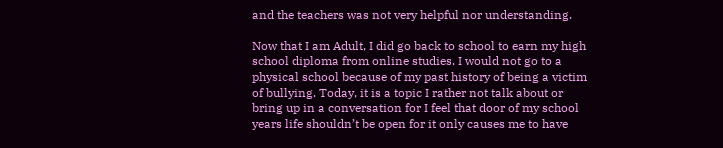and the teachers was not very helpful nor understanding.

Now that I am Adult, I did go back to school to earn my high school diploma from online studies. I would not go to a physical school because of my past history of being a victim of bullying. Today, it is a topic I rather not talk about or bring up in a conversation for I feel that door of my school years life shouldn’t be open for it only causes me to have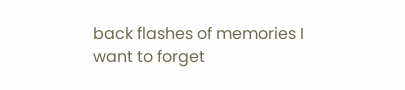back flashes of memories I want to forget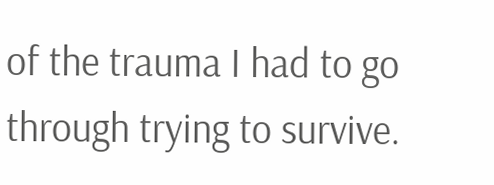of the trauma I had to go through trying to survive.